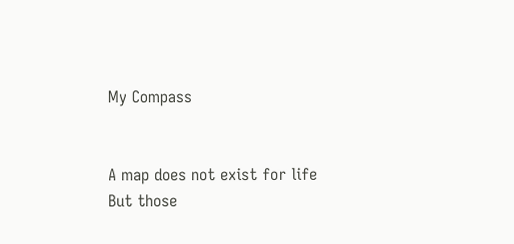My Compass


A map does not exist for life
But those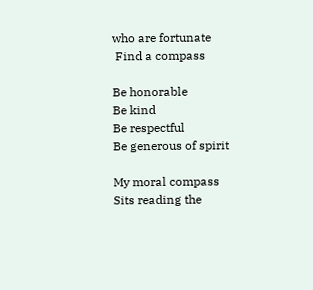who are fortunate
 Find a compass

Be honorable
Be kind
Be respectful
Be generous of spirit

My moral compass
Sits reading the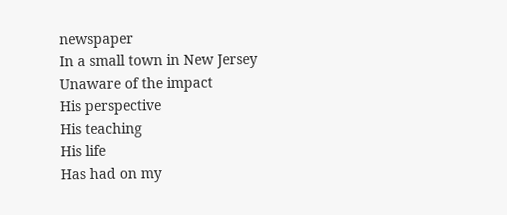newspaper
In a small town in New Jersey
Unaware of the impact
His perspective
His teaching
His life
Has had on my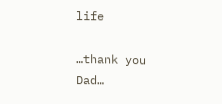life

…thank you Dad…